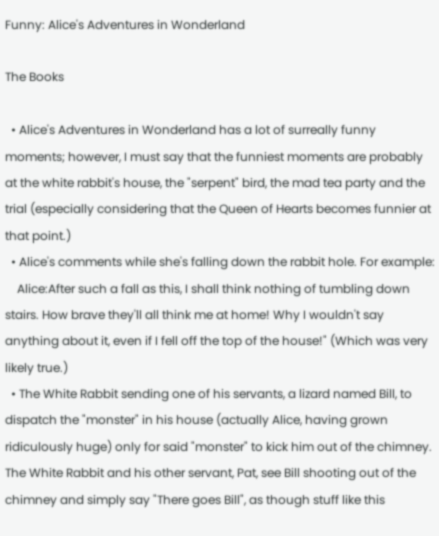Funny: Alice's Adventures in Wonderland

The Books

  • Alice's Adventures in Wonderland has a lot of surreally funny moments; however, I must say that the funniest moments are probably at the white rabbit's house, the "serpent" bird, the mad tea party and the trial (especially considering that the Queen of Hearts becomes funnier at that point.)
  • Alice's comments while she's falling down the rabbit hole. For example:
    Alice:After such a fall as this, I shall think nothing of tumbling down stairs. How brave they'll all think me at home! Why I wouldn't say anything about it, even if I fell off the top of the house!" (Which was very likely true.)
  • The White Rabbit sending one of his servants, a lizard named Bill, to dispatch the "monster" in his house (actually Alice, having grown ridiculously huge) only for said "monster" to kick him out of the chimney. The White Rabbit and his other servant, Pat, see Bill shooting out of the chimney and simply say "There goes Bill", as though stuff like this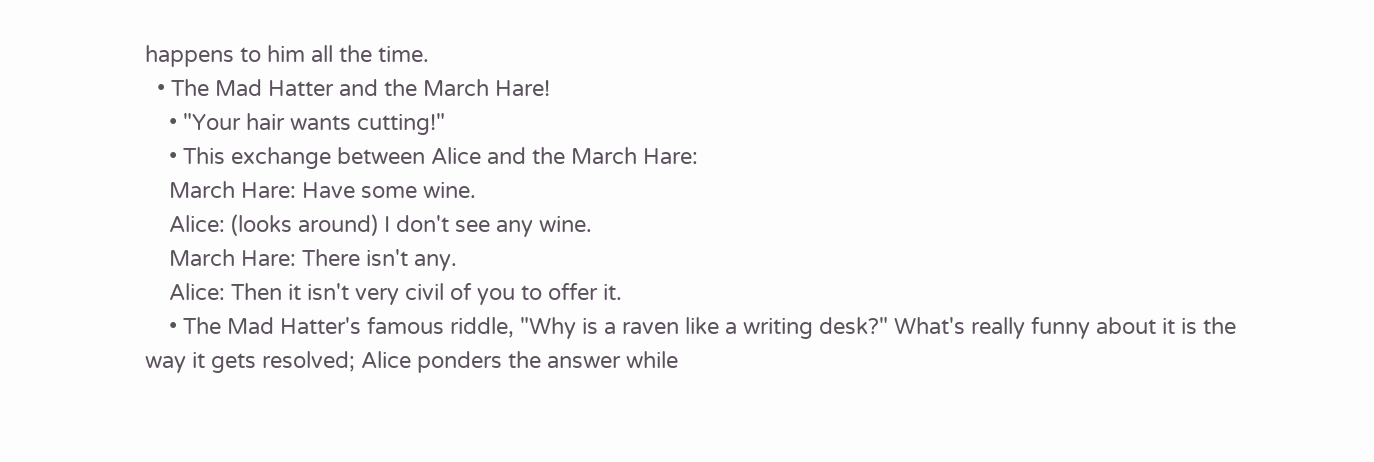happens to him all the time.
  • The Mad Hatter and the March Hare!
    • "Your hair wants cutting!"
    • This exchange between Alice and the March Hare:
    March Hare: Have some wine.
    Alice: (looks around) I don't see any wine.
    March Hare: There isn't any.
    Alice: Then it isn't very civil of you to offer it.
    • The Mad Hatter's famous riddle, "Why is a raven like a writing desk?" What's really funny about it is the way it gets resolved; Alice ponders the answer while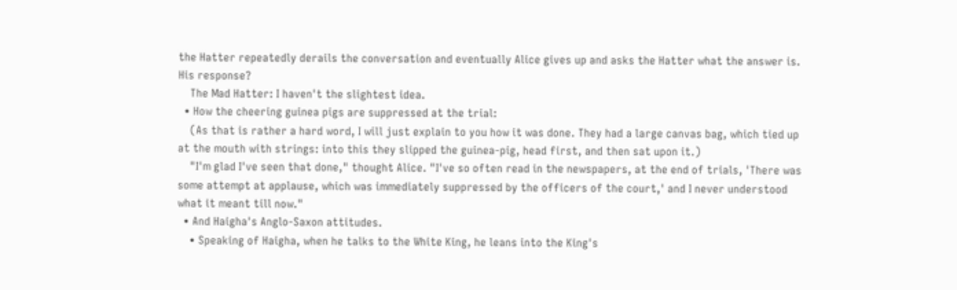the Hatter repeatedly derails the conversation and eventually Alice gives up and asks the Hatter what the answer is. His response?
    The Mad Hatter: I haven't the slightest idea.
  • How the cheering guinea pigs are suppressed at the trial:
    (As that is rather a hard word, I will just explain to you how it was done. They had a large canvas bag, which tied up at the mouth with strings: into this they slipped the guinea-pig, head first, and then sat upon it.)
    "I'm glad I've seen that done," thought Alice. "I've so often read in the newspapers, at the end of trials, 'There was some attempt at applause, which was immediately suppressed by the officers of the court,' and I never understood what it meant till now."
  • And Haigha's Anglo-Saxon attitudes.
    • Speaking of Haigha, when he talks to the White King, he leans into the King's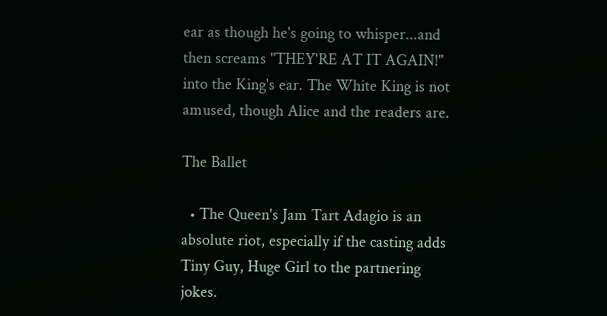ear as though he's going to whisper...and then screams "THEY'RE AT IT AGAIN!" into the King's ear. The White King is not amused, though Alice and the readers are.

The Ballet

  • The Queen's Jam Tart Adagio is an absolute riot, especially if the casting adds Tiny Guy, Huge Girl to the partnering jokes.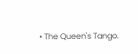• The Queen's Tango.